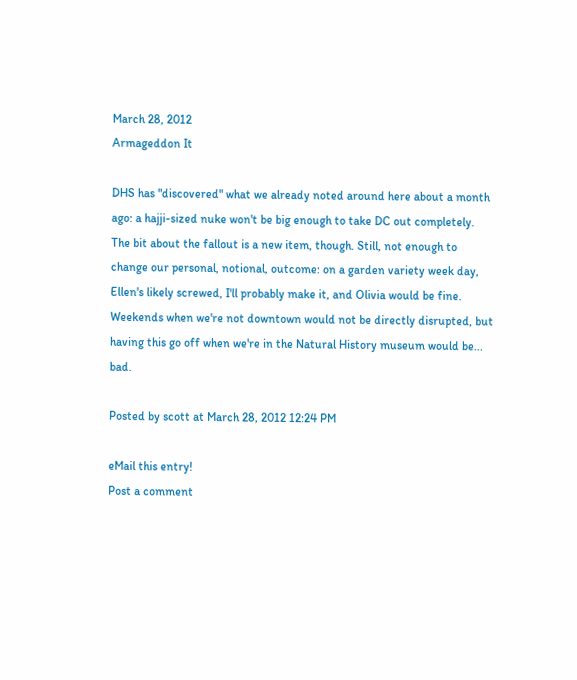March 28, 2012
Armageddon It

DHS has "discovered" what we already noted around here about a month ago: a hajji-sized nuke won't be big enough to take DC out completely. The bit about the fallout is a new item, though. Still, not enough to change our personal, notional, outcome: on a garden variety week day, Ellen's likely screwed, I'll probably make it, and Olivia would be fine. Weekends when we're not downtown would not be directly disrupted, but having this go off when we're in the Natural History museum would be... bad.

Posted by scott at March 28, 2012 12:24 PM

eMail this entry!
Post a comment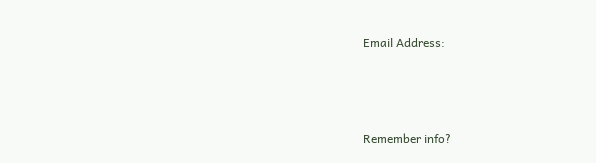Email Address:



Remember info?